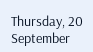Thursday, 20 September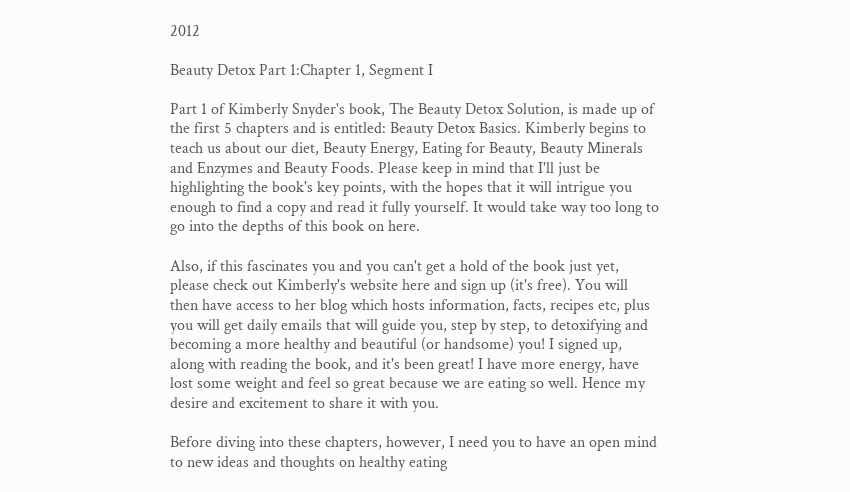2012

Beauty Detox Part 1:Chapter 1, Segment I

Part 1 of Kimberly Snyder's book, The Beauty Detox Solution, is made up of the first 5 chapters and is entitled: Beauty Detox Basics. Kimberly begins to teach us about our diet, Beauty Energy, Eating for Beauty, Beauty Minerals and Enzymes and Beauty Foods. Please keep in mind that I'll just be highlighting the book's key points, with the hopes that it will intrigue you enough to find a copy and read it fully yourself. It would take way too long to go into the depths of this book on here.

Also, if this fascinates you and you can't get a hold of the book just yet, please check out Kimberly's website here and sign up (it's free). You will then have access to her blog which hosts information, facts, recipes etc, plus you will get daily emails that will guide you, step by step, to detoxifying and becoming a more healthy and beautiful (or handsome) you! I signed up, along with reading the book, and it's been great! I have more energy, have lost some weight and feel so great because we are eating so well. Hence my desire and excitement to share it with you.

Before diving into these chapters, however, I need you to have an open mind to new ideas and thoughts on healthy eating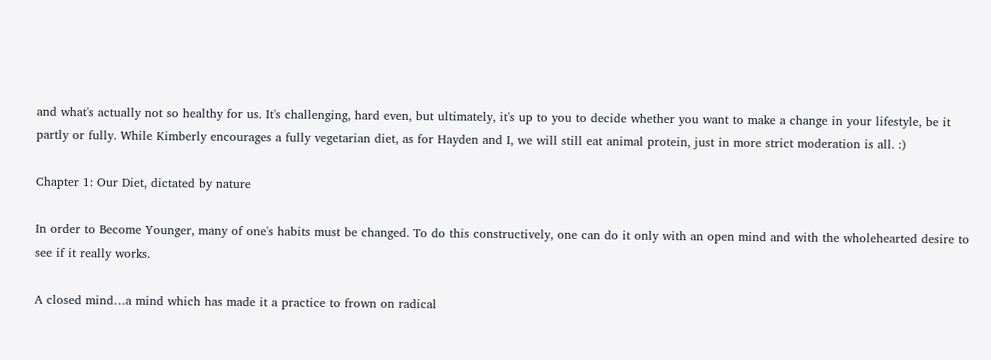and what's actually not so healthy for us. It's challenging, hard even, but ultimately, it's up to you to decide whether you want to make a change in your lifestyle, be it partly or fully. While Kimberly encourages a fully vegetarian diet, as for Hayden and I, we will still eat animal protein, just in more strict moderation is all. :)

Chapter 1: Our Diet, dictated by nature

In order to Become Younger, many of one's habits must be changed. To do this constructively, one can do it only with an open mind and with the wholehearted desire to see if it really works.

A closed mind…a mind which has made it a practice to frown on radical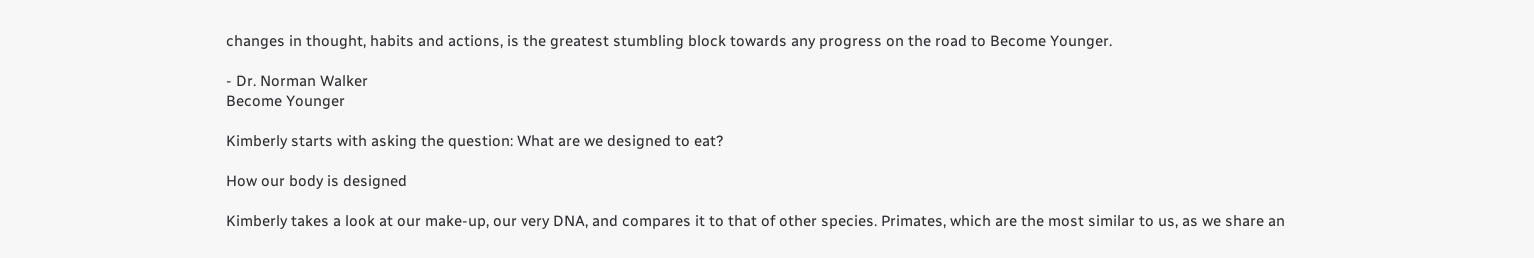changes in thought, habits and actions, is the greatest stumbling block towards any progress on the road to Become Younger.

- Dr. Norman Walker
Become Younger

Kimberly starts with asking the question: What are we designed to eat?

How our body is designed

Kimberly takes a look at our make-up, our very DNA, and compares it to that of other species. Primates, which are the most similar to us, as we share an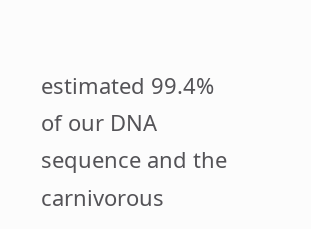estimated 99.4% of our DNA sequence and the carnivorous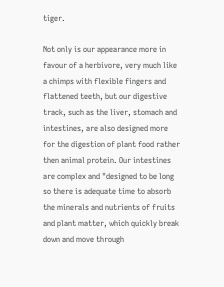tiger.

Not only is our appearance more in favour of a herbivore, very much like a chimps with flexible fingers and flattened teeth, but our digestive track, such as the liver, stomach and intestines, are also designed more for the digestion of plant food rather then animal protein. Our intestines are complex and "designed to be long so there is adequate time to absorb the minerals and nutrients of fruits and plant matter, which quickly break down and move through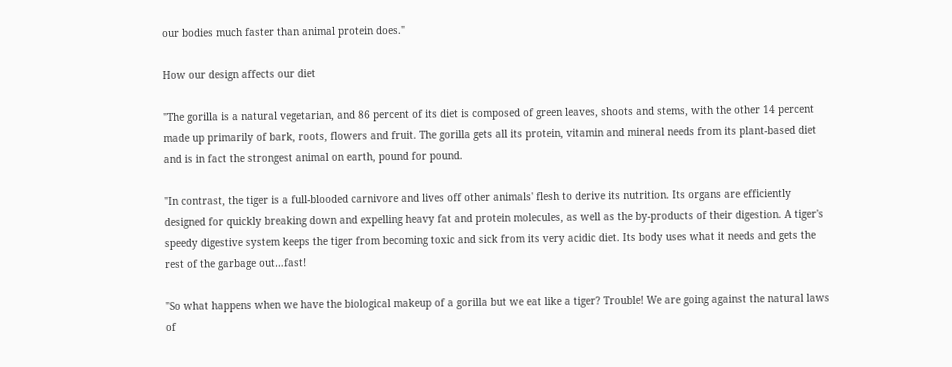our bodies much faster than animal protein does."

How our design affects our diet

"The gorilla is a natural vegetarian, and 86 percent of its diet is composed of green leaves, shoots and stems, with the other 14 percent made up primarily of bark, roots, flowers and fruit. The gorilla gets all its protein, vitamin and mineral needs from its plant-based diet and is in fact the strongest animal on earth, pound for pound.

"In contrast, the tiger is a full-blooded carnivore and lives off other animals' flesh to derive its nutrition. Its organs are efficiently designed for quickly breaking down and expelling heavy fat and protein molecules, as well as the by-products of their digestion. A tiger's speedy digestive system keeps the tiger from becoming toxic and sick from its very acidic diet. Its body uses what it needs and gets the rest of the garbage out…fast!

"So what happens when we have the biological makeup of a gorilla but we eat like a tiger? Trouble! We are going against the natural laws of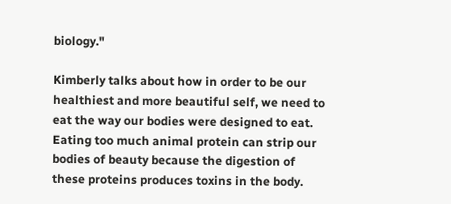biology."

Kimberly talks about how in order to be our healthiest and more beautiful self, we need to eat the way our bodies were designed to eat. Eating too much animal protein can strip our bodies of beauty because the digestion of these proteins produces toxins in the body.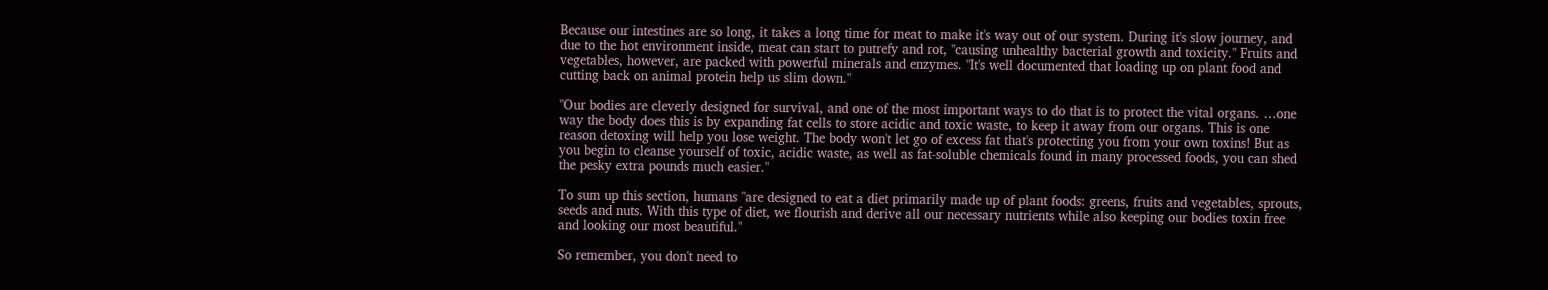Because our intestines are so long, it takes a long time for meat to make it's way out of our system. During it's slow journey, and due to the hot environment inside, meat can start to putrefy and rot, "causing unhealthy bacterial growth and toxicity." Fruits and vegetables, however, are packed with powerful minerals and enzymes. "It's well documented that loading up on plant food and cutting back on animal protein help us slim down."

"Our bodies are cleverly designed for survival, and one of the most important ways to do that is to protect the vital organs. …one way the body does this is by expanding fat cells to store acidic and toxic waste, to keep it away from our organs. This is one reason detoxing will help you lose weight. The body won't let go of excess fat that's protecting you from your own toxins! But as you begin to cleanse yourself of toxic, acidic waste, as well as fat-soluble chemicals found in many processed foods, you can shed the pesky extra pounds much easier."

To sum up this section, humans "are designed to eat a diet primarily made up of plant foods: greens, fruits and vegetables, sprouts, seeds and nuts. With this type of diet, we flourish and derive all our necessary nutrients while also keeping our bodies toxin free and looking our most beautiful."

So remember, you don't need to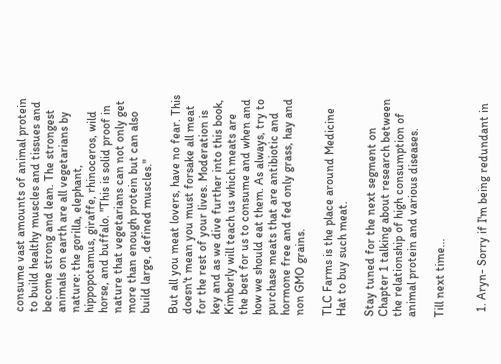consume vast amounts of animal protein to build healthy muscles and tissues and become strong and lean. The strongest animals on earth are all vegetarians by nature: the gorilla, elephant, hippopotamus, giraffe, rhinoceros, wild horse, and buffalo. "This is solid proof in nature that vegetarians can not only get more than enough protein but can also build large, defined muscles."

But all you meat lovers, have no fear. This doesn't mean you must forsake all meat for the rest of your lives. Moderation is key and as we dive further into this book, Kimberly will teach us which meats are the best for us to consume and when and how we should eat them. As always, try to purchase meats that are antibiotic and hormone free and fed only grass, hay and non GMO grains.

TLC Farms is the place around Medicine Hat to buy such meat.

Stay tuned for the next segment on Chapter 1 talking about research between the relationship of high consumption of animal protein and various diseases.

Till next time...


  1. Aryn- Sorry if I'm being redundant in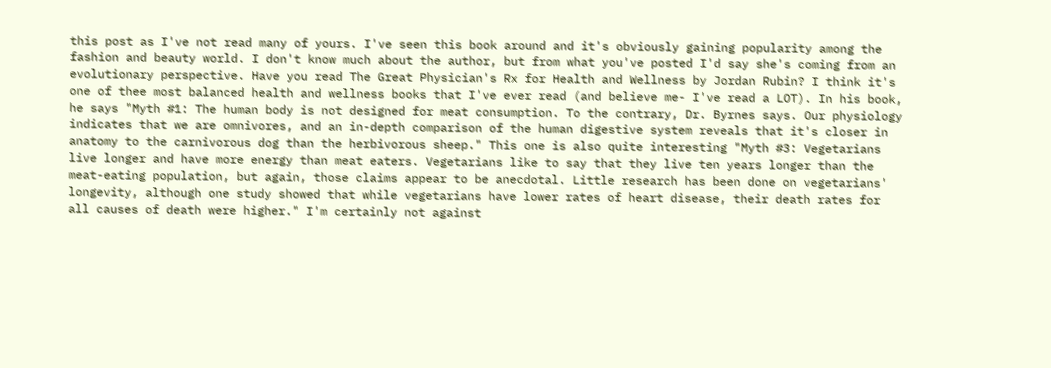this post as I've not read many of yours. I've seen this book around and it's obviously gaining popularity among the fashion and beauty world. I don't know much about the author, but from what you've posted I'd say she's coming from an evolutionary perspective. Have you read The Great Physician's Rx for Health and Wellness by Jordan Rubin? I think it's one of thee most balanced health and wellness books that I've ever read (and believe me- I've read a LOT). In his book, he says "Myth #1: The human body is not designed for meat consumption. To the contrary, Dr. Byrnes says. Our physiology indicates that we are omnivores, and an in-depth comparison of the human digestive system reveals that it's closer in anatomy to the carnivorous dog than the herbivorous sheep." This one is also quite interesting "Myth #3: Vegetarians live longer and have more energy than meat eaters. Vegetarians like to say that they live ten years longer than the meat-eating population, but again, those claims appear to be anecdotal. Little research has been done on vegetarians' longevity, although one study showed that while vegetarians have lower rates of heart disease, their death rates for all causes of death were higher." I'm certainly not against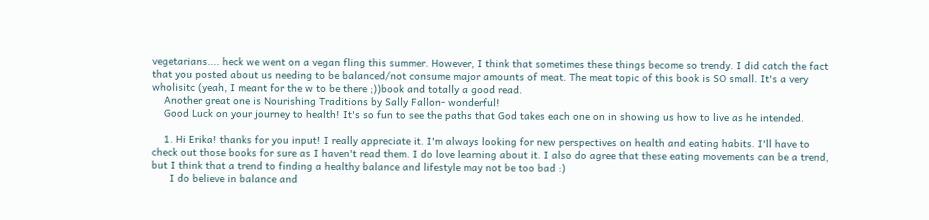vegetarians.... heck we went on a vegan fling this summer. However, I think that sometimes these things become so trendy. I did catch the fact that you posted about us needing to be balanced/not consume major amounts of meat. The meat topic of this book is SO small. It's a very wholisitc (yeah, I meant for the w to be there ;))book and totally a good read.
    Another great one is Nourishing Traditions by Sally Fallon- wonderful!
    Good Luck on your journey to health! It's so fun to see the paths that God takes each one on in showing us how to live as he intended.

    1. Hi Erika! thanks for you input! I really appreciate it. I'm always looking for new perspectives on health and eating habits. I'll have to check out those books for sure as I haven't read them. I do love learning about it. I also do agree that these eating movements can be a trend, but I think that a trend to finding a healthy balance and lifestyle may not be too bad :)
      I do believe in balance and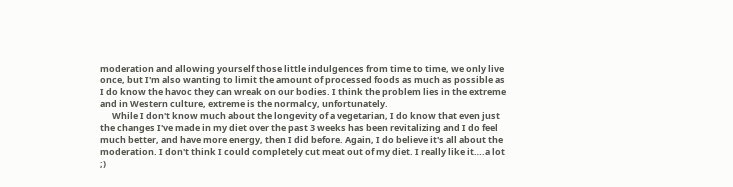moderation and allowing yourself those little indulgences from time to time, we only live once, but I'm also wanting to limit the amount of processed foods as much as possible as I do know the havoc they can wreak on our bodies. I think the problem lies in the extreme and in Western culture, extreme is the normalcy, unfortunately.
      While I don't know much about the longevity of a vegetarian, I do know that even just the changes I've made in my diet over the past 3 weeks has been revitalizing and I do feel much better, and have more energy, then I did before. Again, I do believe it's all about the moderation. I don't think I could completely cut meat out of my diet. I really like it….a lot ;)